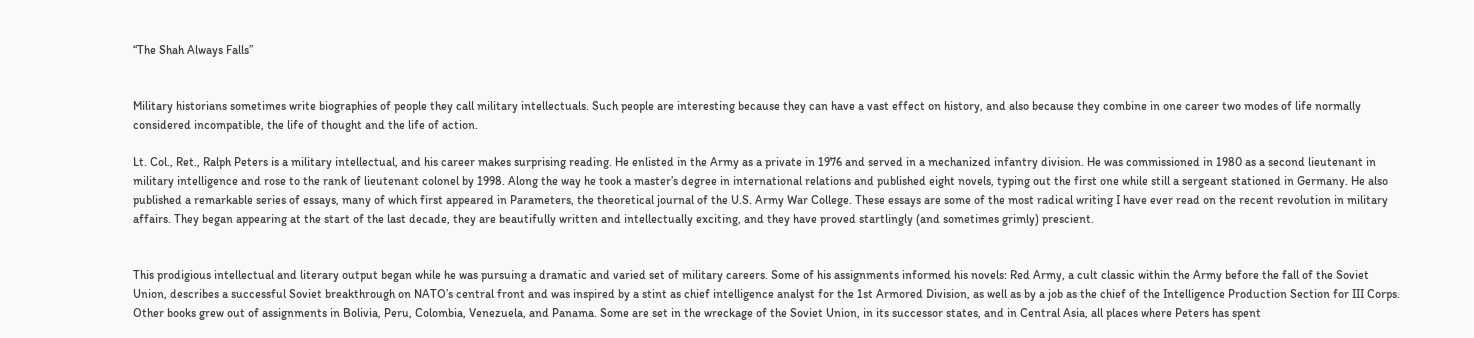“The Shah Always Falls”


Military historians sometimes write biographies of people they call military intellectuals. Such people are interesting because they can have a vast effect on history, and also because they combine in one career two modes of life normally considered incompatible, the life of thought and the life of action.

Lt. Col., Ret., Ralph Peters is a military intellectual, and his career makes surprising reading. He enlisted in the Army as a private in 1976 and served in a mechanized infantry division. He was commissioned in 1980 as a second lieutenant in military intelligence and rose to the rank of lieutenant colonel by 1998. Along the way he took a master’s degree in international relations and published eight novels, typing out the first one while still a sergeant stationed in Germany. He also published a remarkable series of essays, many of which first appeared in Parameters, the theoretical journal of the U.S. Army War College. These essays are some of the most radical writing I have ever read on the recent revolution in military affairs. They began appearing at the start of the last decade, they are beautifully written and intellectually exciting, and they have proved startlingly (and sometimes grimly) prescient.


This prodigious intellectual and literary output began while he was pursuing a dramatic and varied set of military careers. Some of his assignments informed his novels: Red Army, a cult classic within the Army before the fall of the Soviet Union, describes a successful Soviet breakthrough on NATO’s central front and was inspired by a stint as chief intelligence analyst for the 1st Armored Division, as well as by a job as the chief of the Intelligence Production Section for III Corps. Other books grew out of assignments in Bolivia, Peru, Colombia, Venezuela, and Panama. Some are set in the wreckage of the Soviet Union, in its successor states, and in Central Asia, all places where Peters has spent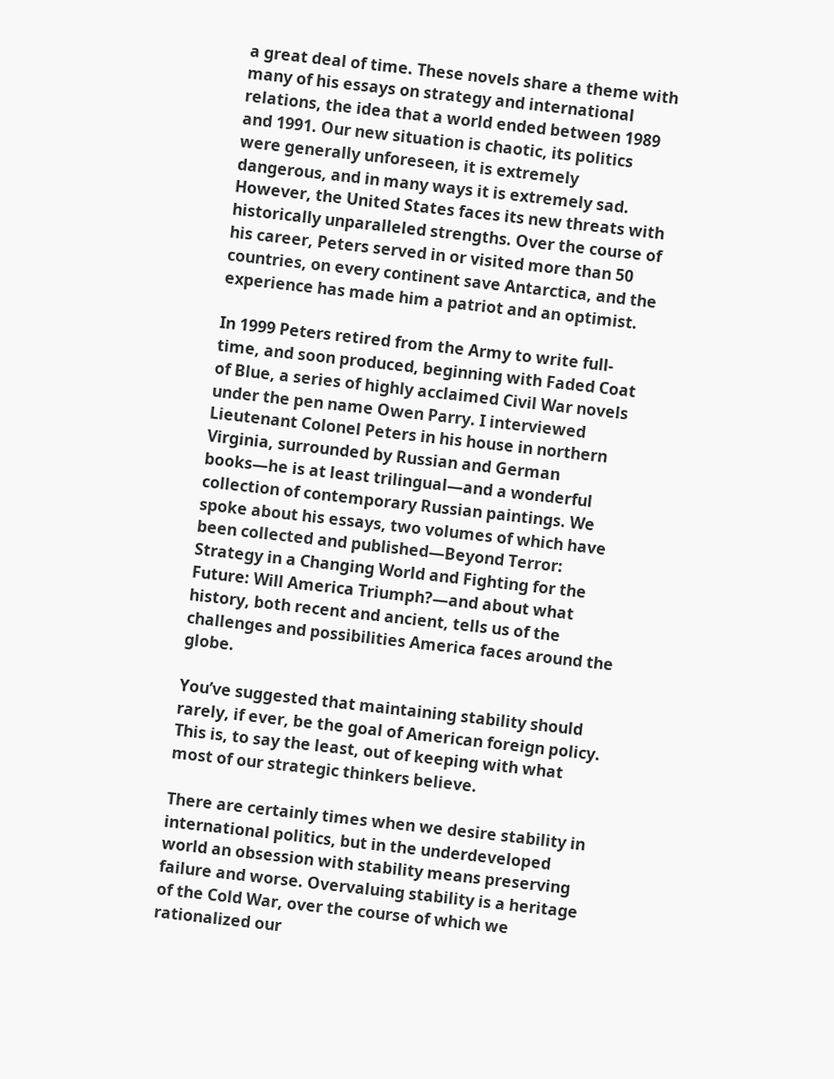a great deal of time. These novels share a theme with many of his essays on strategy and international relations, the idea that a world ended between 1989 and 1991. Our new situation is chaotic, its politics were generally unforeseen, it is extremely dangerous, and in many ways it is extremely sad. However, the United States faces its new threats with historically unparalleled strengths. Over the course of his career, Peters served in or visited more than 50 countries, on every continent save Antarctica, and the experience has made him a patriot and an optimist.

In 1999 Peters retired from the Army to write full-time, and soon produced, beginning with Faded Coat of Blue, a series of highly acclaimed Civil War novels under the pen name Owen Parry. I interviewed Lieutenant Colonel Peters in his house in northern Virginia, surrounded by Russian and German books—he is at least trilingual—and a wonderful collection of contemporary Russian paintings. We spoke about his essays, two volumes of which have been collected and published—Beyond Terror: Strategy in a Changing World and Fighting for the Future: Will America Triumph?—and about what history, both recent and ancient, tells us of the challenges and possibilities America faces around the globe.

You’ve suggested that maintaining stability should rarely, if ever, be the goal of American foreign policy. This is, to say the least, out of keeping with what most of our strategic thinkers believe.

There are certainly times when we desire stability in international politics, but in the underdeveloped world an obsession with stability means preserving failure and worse. Overvaluing stability is a heritage of the Cold War, over the course of which we rationalized our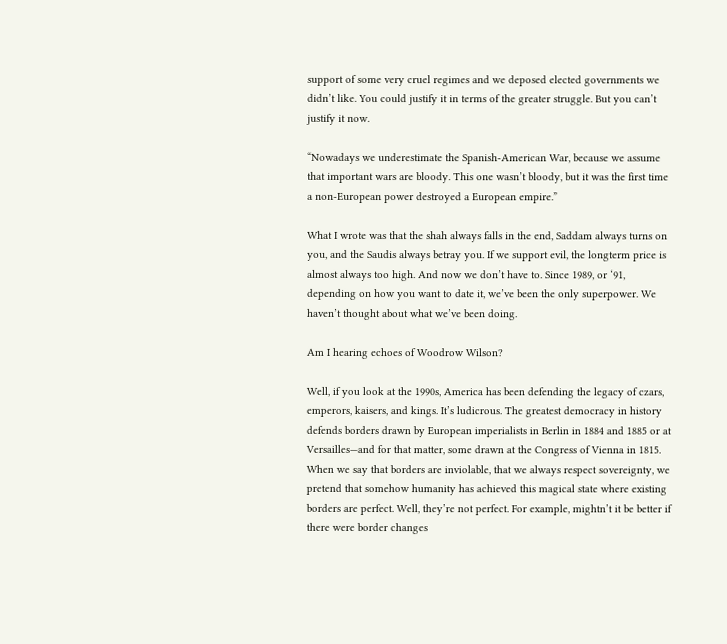support of some very cruel regimes and we deposed elected governments we didn’t like. You could justify it in terms of the greater struggle. But you can’t justify it now.

“Nowadays we underestimate the Spanish-American War, because we assume that important wars are bloody. This one wasn’t bloody, but it was the first time a non-European power destroyed a European empire.”

What I wrote was that the shah always falls in the end, Saddam always turns on you, and the Saudis always betray you. If we support evil, the longterm price is almost always too high. And now we don’t have to. Since 1989, or ‘91, depending on how you want to date it, we’ve been the only superpower. We haven’t thought about what we’ve been doing.

Am I hearing echoes of Woodrow Wilson?

Well, if you look at the 1990s, America has been defending the legacy of czars, emperors, kaisers, and kings. It’s ludicrous. The greatest democracy in history defends borders drawn by European imperialists in Berlin in 1884 and 1885 or at Versailles—and for that matter, some drawn at the Congress of Vienna in 1815. When we say that borders are inviolable, that we always respect sovereignty, we pretend that somehow humanity has achieved this magical state where existing borders are perfect. Well, they’re not perfect. For example, mightn’t it be better if there were border changes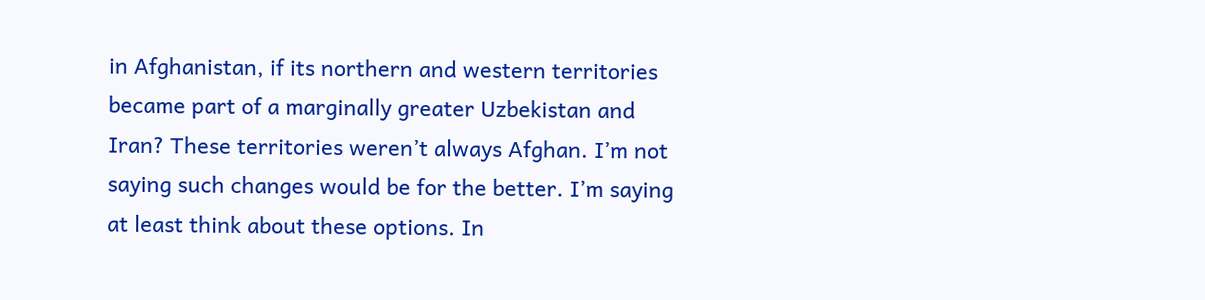in Afghanistan, if its northern and western territories became part of a marginally greater Uzbekistan and Iran? These territories weren’t always Afghan. I’m not saying such changes would be for the better. I’m saying at least think about these options. In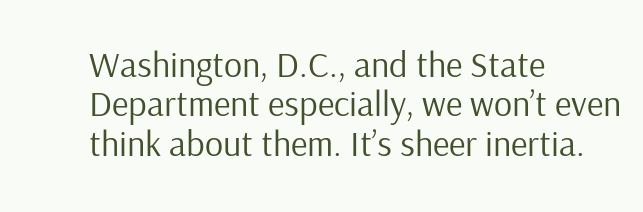Washington, D.C., and the State Department especially, we won’t even think about them. It’s sheer inertia.